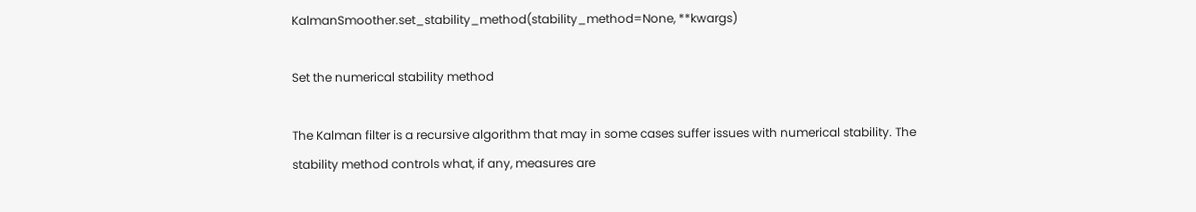KalmanSmoother.set_stability_method(stability_method=None, **kwargs)

Set the numerical stability method

The Kalman filter is a recursive algorithm that may in some cases suffer issues with numerical stability. The stability method controls what, if any, measures are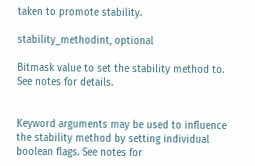taken to promote stability.

stability_methodint, optional

Bitmask value to set the stability method to. See notes for details.


Keyword arguments may be used to influence the stability method by setting individual boolean flags. See notes for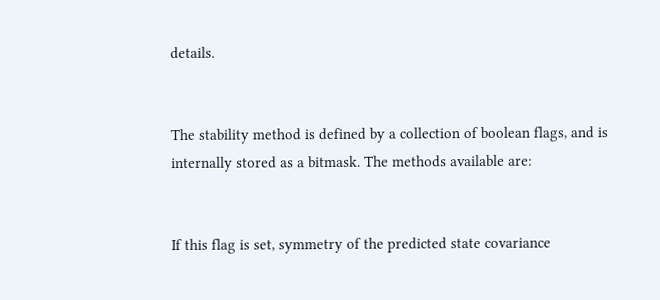details.


The stability method is defined by a collection of boolean flags, and is internally stored as a bitmask. The methods available are:


If this flag is set, symmetry of the predicted state covariance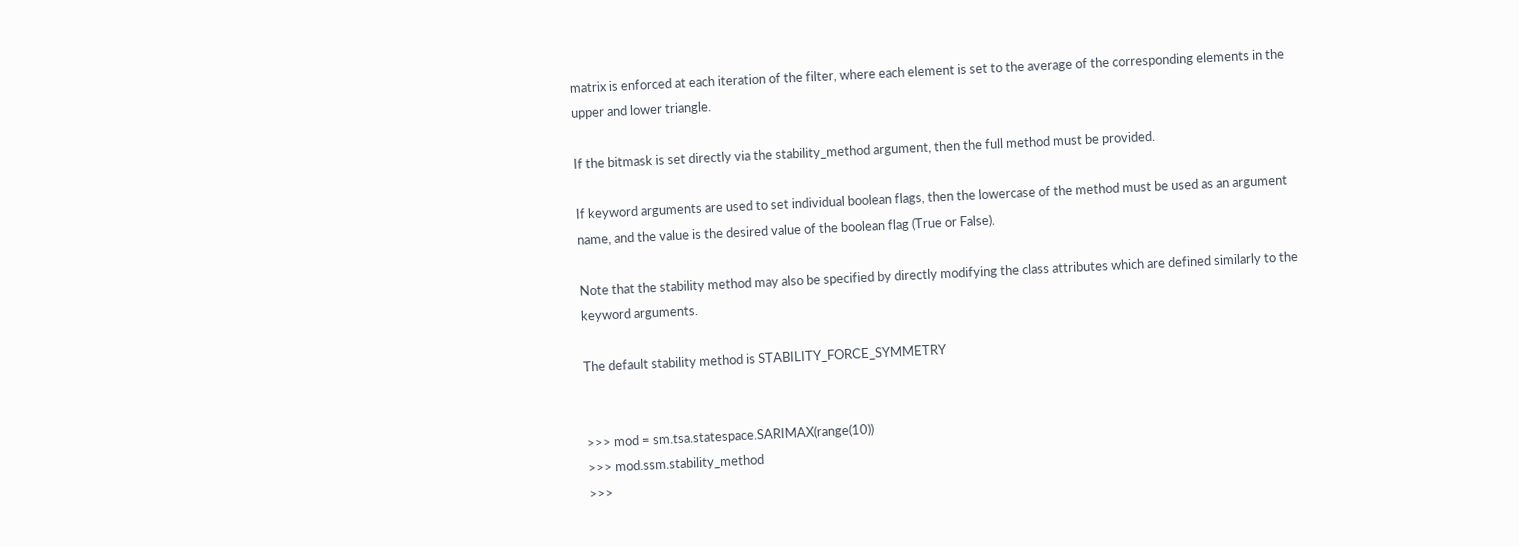matrix is enforced at each iteration of the filter, where each element is set to the average of the corresponding elements in the upper and lower triangle.

If the bitmask is set directly via the stability_method argument, then the full method must be provided.

If keyword arguments are used to set individual boolean flags, then the lowercase of the method must be used as an argument name, and the value is the desired value of the boolean flag (True or False).

Note that the stability method may also be specified by directly modifying the class attributes which are defined similarly to the keyword arguments.

The default stability method is STABILITY_FORCE_SYMMETRY


>>> mod = sm.tsa.statespace.SARIMAX(range(10))
>>> mod.ssm.stability_method
>>>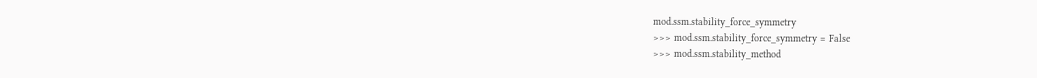mod.ssm.stability_force_symmetry
>>> mod.ssm.stability_force_symmetry = False
>>> mod.ssm.stability_method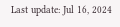Last update: Jul 16, 2024